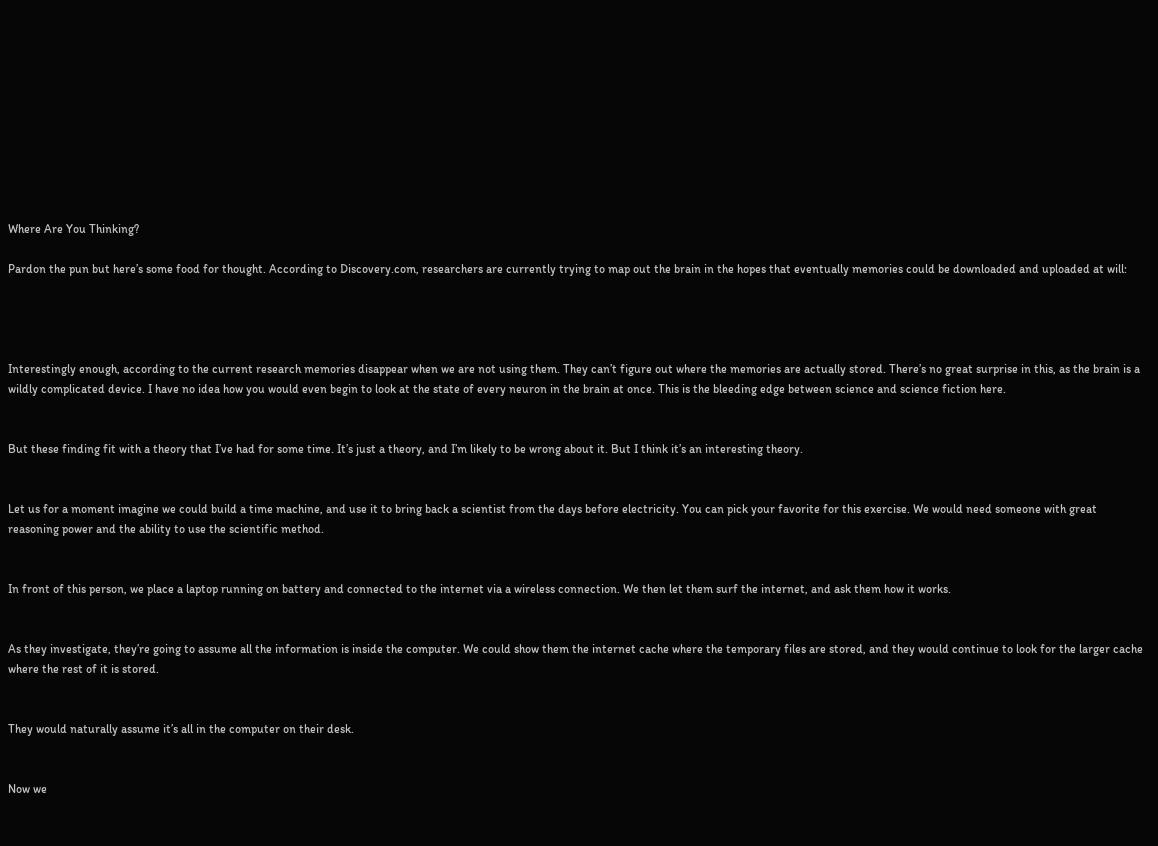Where Are You Thinking?

Pardon the pun but here’s some food for thought. According to Discovery.com, researchers are currently trying to map out the brain in the hopes that eventually memories could be downloaded and uploaded at will:




Interestingly enough, according to the current research memories disappear when we are not using them. They can’t figure out where the memories are actually stored. There’s no great surprise in this, as the brain is a wildly complicated device. I have no idea how you would even begin to look at the state of every neuron in the brain at once. This is the bleeding edge between science and science fiction here.


But these finding fit with a theory that I’ve had for some time. It’s just a theory, and I’m likely to be wrong about it. But I think it’s an interesting theory.


Let us for a moment imagine we could build a time machine, and use it to bring back a scientist from the days before electricity. You can pick your favorite for this exercise. We would need someone with great reasoning power and the ability to use the scientific method.


In front of this person, we place a laptop running on battery and connected to the internet via a wireless connection. We then let them surf the internet, and ask them how it works.


As they investigate, they’re going to assume all the information is inside the computer. We could show them the internet cache where the temporary files are stored, and they would continue to look for the larger cache where the rest of it is stored.


They would naturally assume it’s all in the computer on their desk.


Now we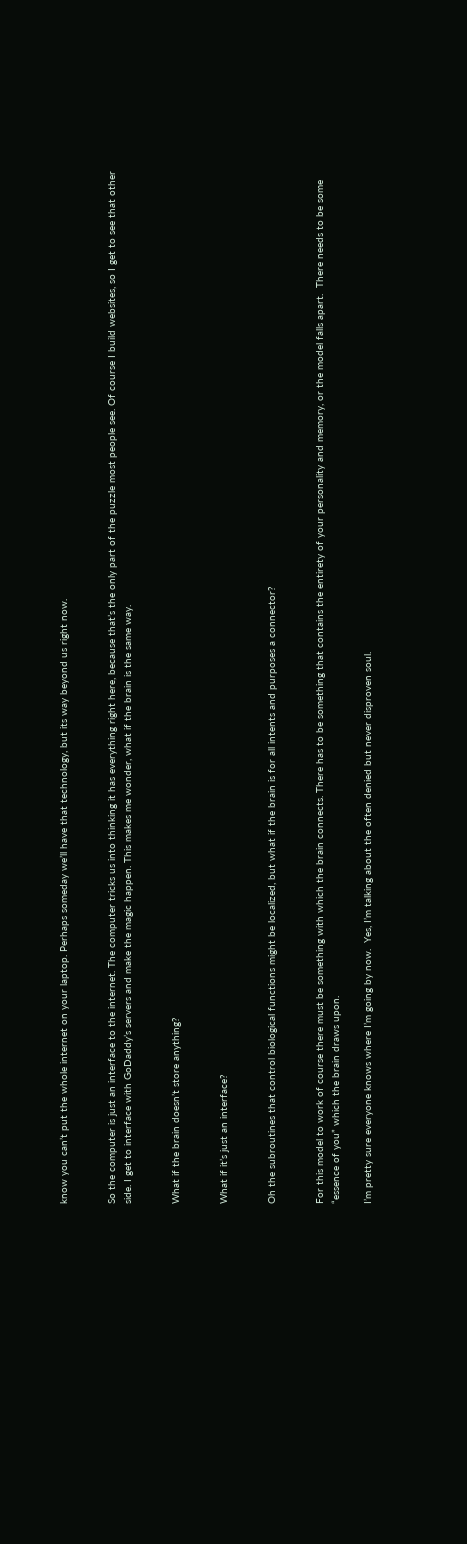know you can’t put the whole internet on your laptop. Perhaps someday we’ll have that technology, but its way beyond us right now.


So the computer is just an interface to the internet. The computer tricks us into thinking it has everything right here, because that’s the only part of the puzzle most people see. Of course I build websites, so I get to see that other side. I get to interface with GoDaddy’s servers and make the magic happen. This makes me wonder, what if the brain is the same way.


What if the brain doesn’t store anything?


What if it’s just an interface?


Oh the subroutines that control biological functions might be localized, but what if the brain is for all intents and purposes a connector?


For this model to work of course there must be something with which the brain connects. There has to be something that contains the entirety of your personality and memory, or the model falls apart.  There needs to be some “essence of you” which the brain draws upon.

I’m pretty sure everyone knows where I’m going by now.  Yes, I’m talking about the often denied but never disproven soul.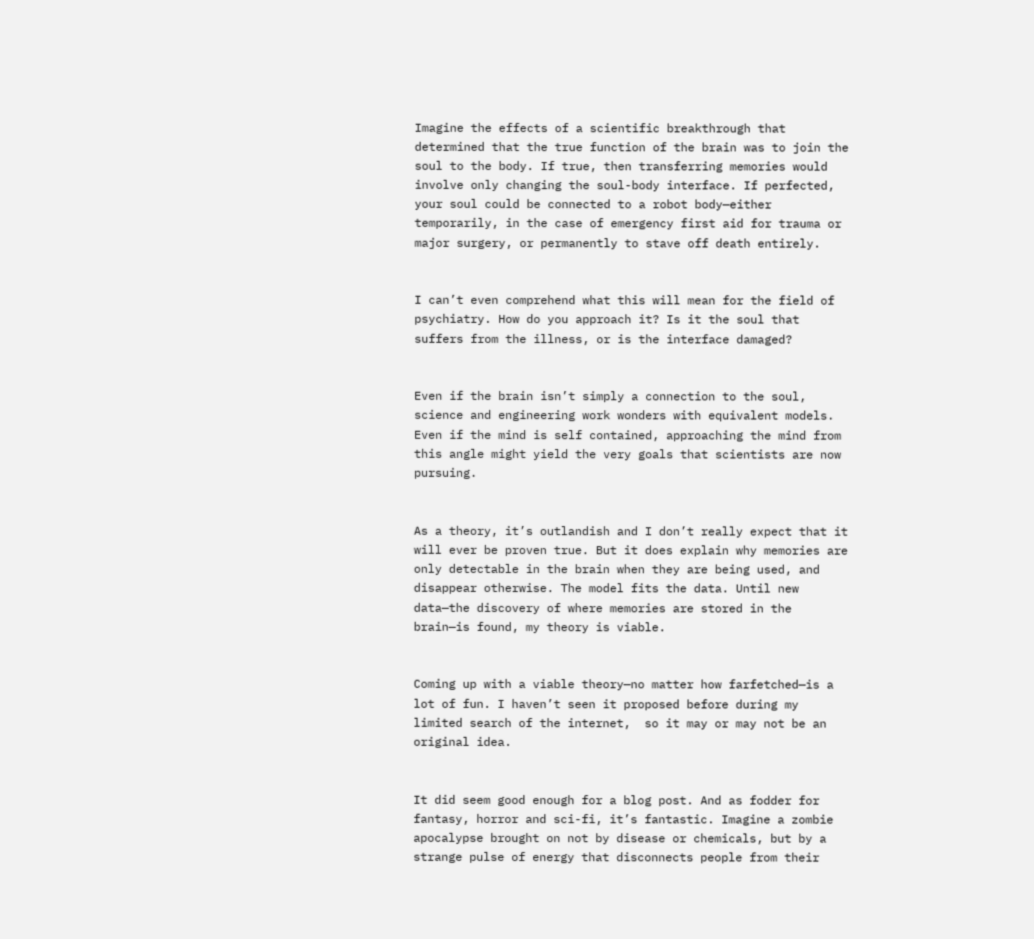Imagine the effects of a scientific breakthrough that determined that the true function of the brain was to join the soul to the body. If true, then transferring memories would involve only changing the soul-body interface. If perfected, your soul could be connected to a robot body—either temporarily, in the case of emergency first aid for trauma or major surgery, or permanently to stave off death entirely.


I can’t even comprehend what this will mean for the field of psychiatry. How do you approach it? Is it the soul that suffers from the illness, or is the interface damaged?


Even if the brain isn’t simply a connection to the soul, science and engineering work wonders with equivalent models. Even if the mind is self contained, approaching the mind from this angle might yield the very goals that scientists are now pursuing.


As a theory, it’s outlandish and I don’t really expect that it will ever be proven true. But it does explain why memories are only detectable in the brain when they are being used, and disappear otherwise. The model fits the data. Until new data—the discovery of where memories are stored in the brain—is found, my theory is viable.


Coming up with a viable theory—no matter how farfetched—is a lot of fun. I haven’t seen it proposed before during my limited search of the internet,  so it may or may not be an original idea.


It did seem good enough for a blog post. And as fodder for fantasy, horror and sci-fi, it’s fantastic. Imagine a zombie apocalypse brought on not by disease or chemicals, but by a strange pulse of energy that disconnects people from their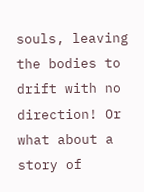souls, leaving the bodies to drift with no direction! Or what about a story of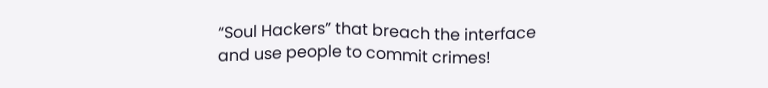“Soul Hackers” that breach the interface and use people to commit crimes!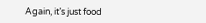Again, it’s just food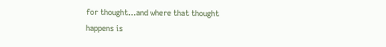for thought…and where that thought happens is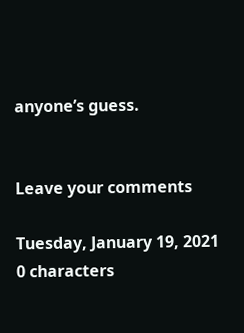anyone’s guess.


Leave your comments

Tuesday, January 19, 2021
0 characters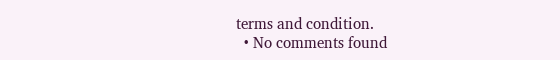terms and condition.
  • No comments found